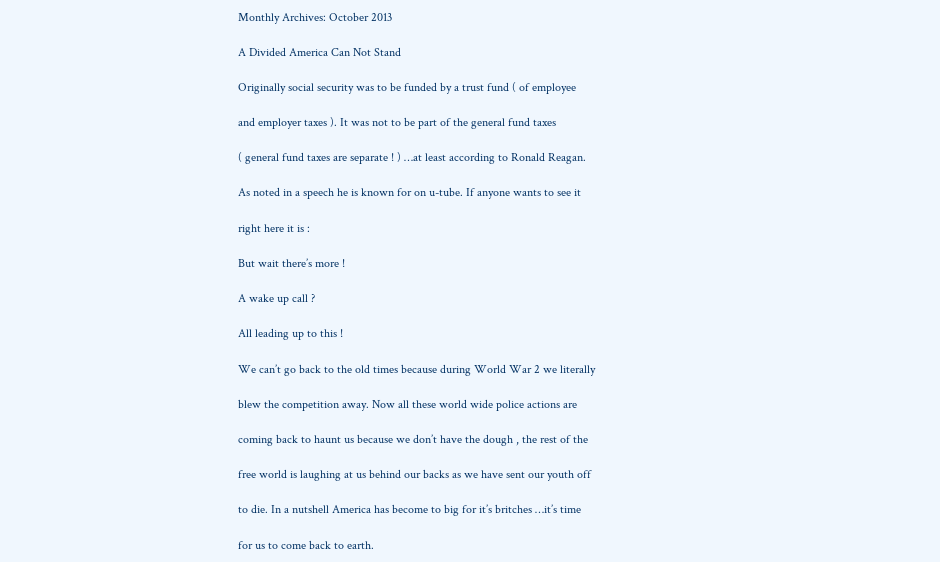Monthly Archives: October 2013

A Divided America Can Not Stand

Originally social security was to be funded by a trust fund ( of employee

and employer taxes ). It was not to be part of the general fund taxes

( general fund taxes are separate ! ) …at least according to Ronald Reagan.

As noted in a speech he is known for on u-tube. If anyone wants to see it

right here it is :

But wait there’s more !

A wake up call ?

All leading up to this !

We can’t go back to the old times because during World War 2 we literally

blew the competition away. Now all these world wide police actions are

coming back to haunt us because we don’t have the dough , the rest of the

free world is laughing at us behind our backs as we have sent our youth off

to die. In a nutshell America has become to big for it’s britches …it’s time

for us to come back to earth.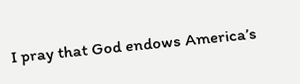I pray that God endows America’s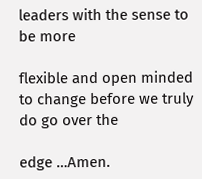leaders with the sense to be more

flexible and open minded to change before we truly do go over the

edge …Amen.